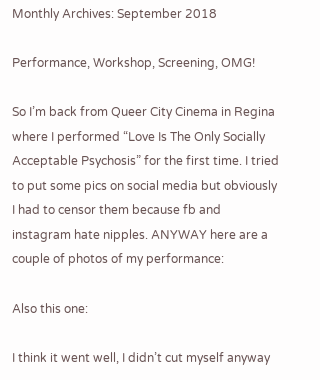Monthly Archives: September 2018

Performance, Workshop, Screening, OMG!

So I’m back from Queer City Cinema in Regina where I performed “Love Is The Only Socially Acceptable Psychosis” for the first time. I tried to put some pics on social media but obviously I had to censor them because fb and instagram hate nipples. ANYWAY here are a couple of photos of my performance:

Also this one:

I think it went well, I didn’t cut myself anyway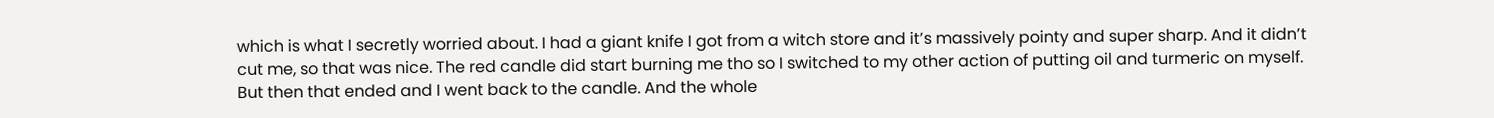which is what I secretly worried about. I had a giant knife I got from a witch store and it’s massively pointy and super sharp. And it didn’t cut me, so that was nice. The red candle did start burning me tho so I switched to my other action of putting oil and turmeric on myself. But then that ended and I went back to the candle. And the whole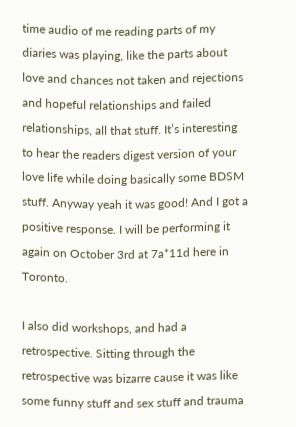time audio of me reading parts of my diaries was playing, like the parts about love and chances not taken and rejections and hopeful relationships and failed relationships, all that stuff. It’s interesting to hear the readers digest version of your love life while doing basically some BDSM stuff. Anyway yeah it was good! And I got a positive response. I will be performing it again on October 3rd at 7a*11d here in Toronto.

I also did workshops, and had a retrospective. Sitting through the retrospective was bizarre cause it was like some funny stuff and sex stuff and trauma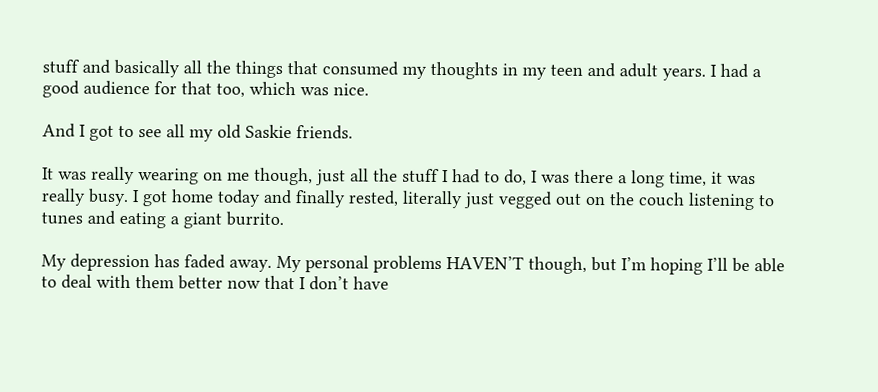stuff and basically all the things that consumed my thoughts in my teen and adult years. I had a good audience for that too, which was nice.

And I got to see all my old Saskie friends.

It was really wearing on me though, just all the stuff I had to do, I was there a long time, it was really busy. I got home today and finally rested, literally just vegged out on the couch listening to tunes and eating a giant burrito.

My depression has faded away. My personal problems HAVEN’T though, but I’m hoping I’ll be able to deal with them better now that I don’t have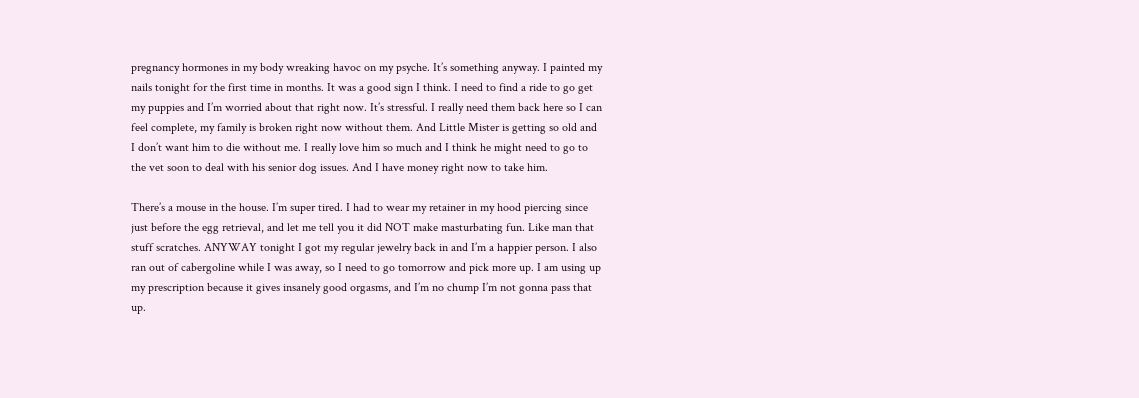pregnancy hormones in my body wreaking havoc on my psyche. It’s something anyway. I painted my nails tonight for the first time in months. It was a good sign I think. I need to find a ride to go get my puppies and I’m worried about that right now. It’s stressful. I really need them back here so I can feel complete, my family is broken right now without them. And Little Mister is getting so old and I don’t want him to die without me. I really love him so much and I think he might need to go to the vet soon to deal with his senior dog issues. And I have money right now to take him.

There’s a mouse in the house. I’m super tired. I had to wear my retainer in my hood piercing since just before the egg retrieval, and let me tell you it did NOT make masturbating fun. Like man that stuff scratches. ANYWAY tonight I got my regular jewelry back in and I’m a happier person. I also ran out of cabergoline while I was away, so I need to go tomorrow and pick more up. I am using up my prescription because it gives insanely good orgasms, and I’m no chump I’m not gonna pass that up.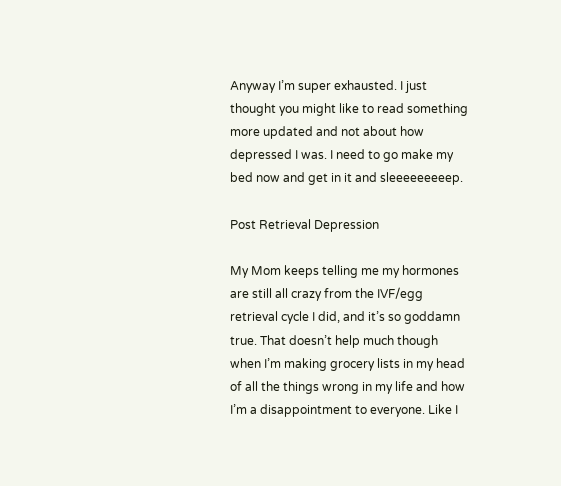Anyway I’m super exhausted. I just thought you might like to read something more updated and not about how depressed I was. I need to go make my bed now and get in it and sleeeeeeeeep.

Post Retrieval Depression

My Mom keeps telling me my hormones are still all crazy from the IVF/egg retrieval cycle I did, and it’s so goddamn true. That doesn’t help much though when I’m making grocery lists in my head of all the things wrong in my life and how I’m a disappointment to everyone. Like I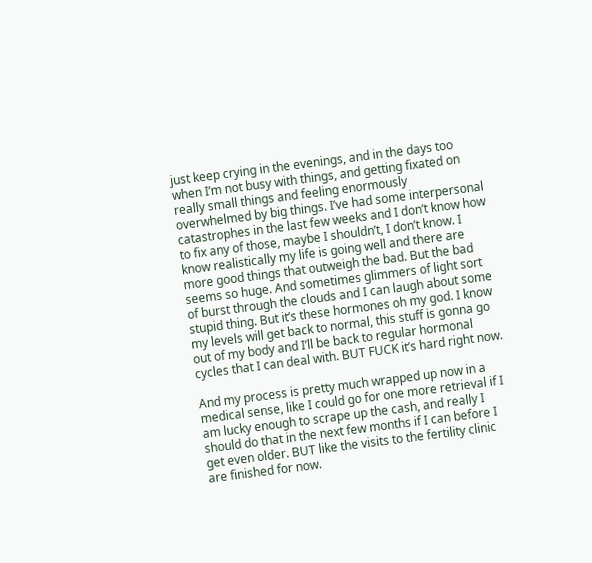just keep crying in the evenings, and in the days too when I’m not busy with things, and getting fixated on really small things and feeling enormously overwhelmed by big things. I’ve had some interpersonal catastrophes in the last few weeks and I don’t know how to fix any of those, maybe I shouldn’t, I don’t know. I know realistically my life is going well and there are more good things that outweigh the bad. But the bad seems so huge. And sometimes glimmers of light sort of burst through the clouds and I can laugh about some stupid thing. But it’s these hormones oh my god. I know my levels will get back to normal, this stuff is gonna go out of my body and I’ll be back to regular hormonal cycles that I can deal with. BUT FUCK it’s hard right now.

And my process is pretty much wrapped up now in a medical sense, like I could go for one more retrieval if I am lucky enough to scrape up the cash, and really I should do that in the next few months if I can before I get even older. BUT like the visits to the fertility clinic are finished for now.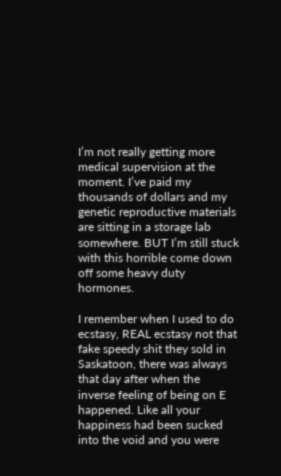I’m not really getting more medical supervision at the moment. I’ve paid my thousands of dollars and my genetic reproductive materials are sitting in a storage lab somewhere. BUT I’m still stuck with this horrible come down off some heavy duty hormones.

I remember when I used to do ecstasy, REAL ecstasy not that fake speedy shit they sold in Saskatoon, there was always that day after when the inverse feeling of being on E happened. Like all your happiness had been sucked into the void and you were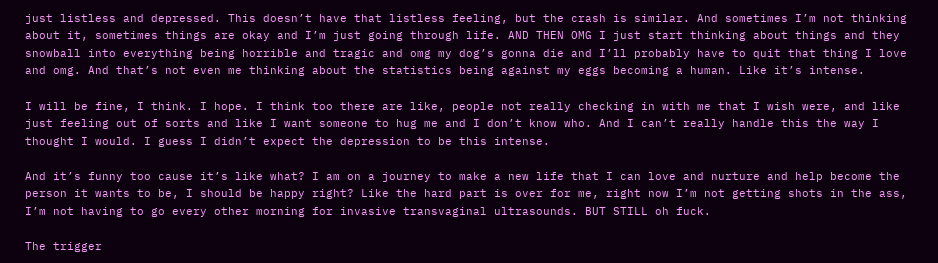just listless and depressed. This doesn’t have that listless feeling, but the crash is similar. And sometimes I’m not thinking about it, sometimes things are okay and I’m just going through life. AND THEN OMG I just start thinking about things and they snowball into everything being horrible and tragic and omg my dog’s gonna die and I’ll probably have to quit that thing I love and omg. And that’s not even me thinking about the statistics being against my eggs becoming a human. Like it’s intense.

I will be fine, I think. I hope. I think too there are like, people not really checking in with me that I wish were, and like just feeling out of sorts and like I want someone to hug me and I don’t know who. And I can’t really handle this the way I thought I would. I guess I didn’t expect the depression to be this intense.

And it’s funny too cause it’s like what? I am on a journey to make a new life that I can love and nurture and help become the person it wants to be, I should be happy right? Like the hard part is over for me, right now I’m not getting shots in the ass, I’m not having to go every other morning for invasive transvaginal ultrasounds. BUT STILL oh fuck.

The trigger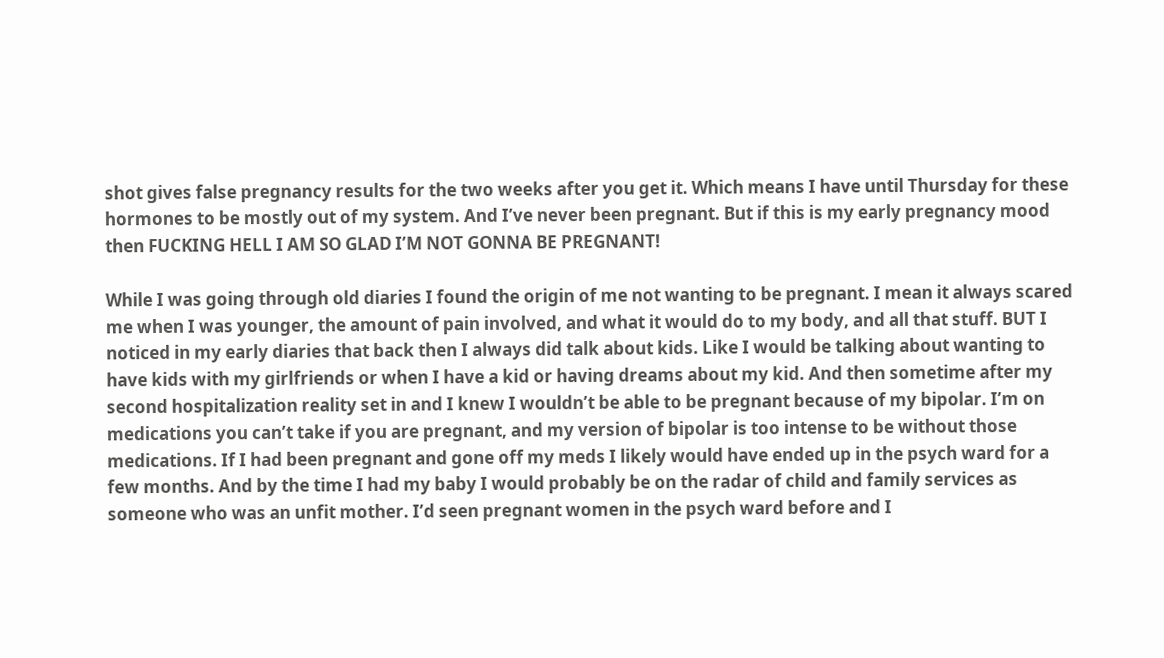shot gives false pregnancy results for the two weeks after you get it. Which means I have until Thursday for these hormones to be mostly out of my system. And I’ve never been pregnant. But if this is my early pregnancy mood then FUCKING HELL I AM SO GLAD I’M NOT GONNA BE PREGNANT!

While I was going through old diaries I found the origin of me not wanting to be pregnant. I mean it always scared me when I was younger, the amount of pain involved, and what it would do to my body, and all that stuff. BUT I noticed in my early diaries that back then I always did talk about kids. Like I would be talking about wanting to have kids with my girlfriends or when I have a kid or having dreams about my kid. And then sometime after my second hospitalization reality set in and I knew I wouldn’t be able to be pregnant because of my bipolar. I’m on medications you can’t take if you are pregnant, and my version of bipolar is too intense to be without those medications. If I had been pregnant and gone off my meds I likely would have ended up in the psych ward for a few months. And by the time I had my baby I would probably be on the radar of child and family services as someone who was an unfit mother. I’d seen pregnant women in the psych ward before and I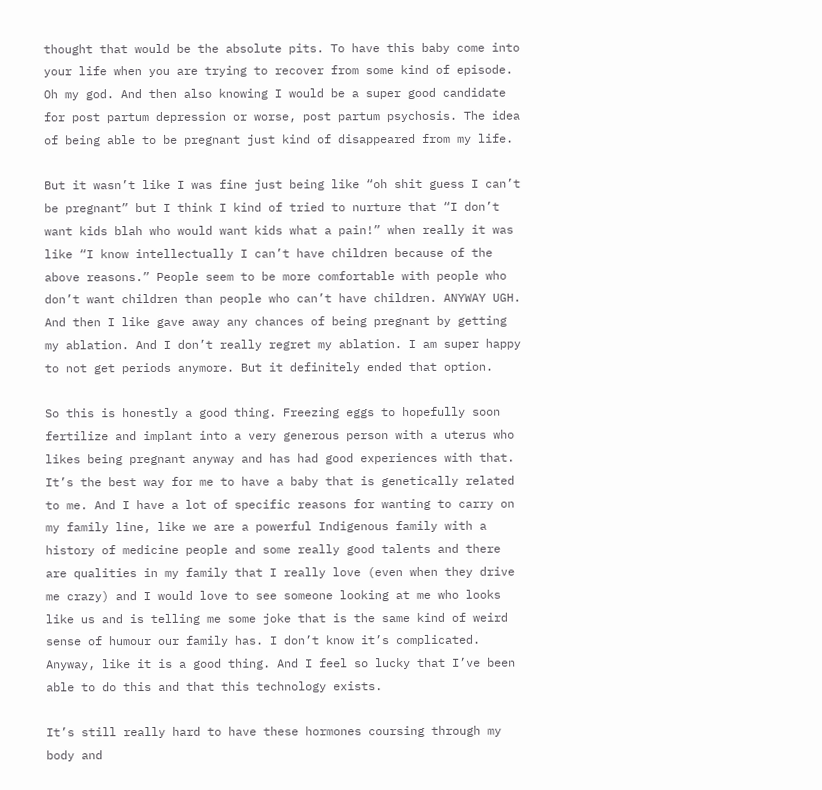thought that would be the absolute pits. To have this baby come into your life when you are trying to recover from some kind of episode. Oh my god. And then also knowing I would be a super good candidate for post partum depression or worse, post partum psychosis. The idea of being able to be pregnant just kind of disappeared from my life.

But it wasn’t like I was fine just being like “oh shit guess I can’t be pregnant” but I think I kind of tried to nurture that “I don’t want kids blah who would want kids what a pain!” when really it was like “I know intellectually I can’t have children because of the above reasons.” People seem to be more comfortable with people who don’t want children than people who can’t have children. ANYWAY UGH. And then I like gave away any chances of being pregnant by getting my ablation. And I don’t really regret my ablation. I am super happy to not get periods anymore. But it definitely ended that option.

So this is honestly a good thing. Freezing eggs to hopefully soon fertilize and implant into a very generous person with a uterus who likes being pregnant anyway and has had good experiences with that. It’s the best way for me to have a baby that is genetically related to me. And I have a lot of specific reasons for wanting to carry on my family line, like we are a powerful Indigenous family with a history of medicine people and some really good talents and there are qualities in my family that I really love (even when they drive me crazy) and I would love to see someone looking at me who looks like us and is telling me some joke that is the same kind of weird sense of humour our family has. I don’t know it’s complicated. Anyway, like it is a good thing. And I feel so lucky that I’ve been able to do this and that this technology exists.

It’s still really hard to have these hormones coursing through my body and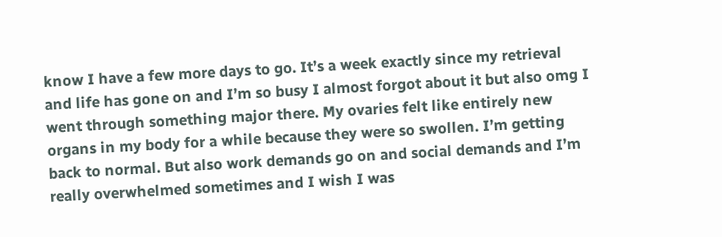know I have a few more days to go. It’s a week exactly since my retrieval and life has gone on and I’m so busy I almost forgot about it but also omg I went through something major there. My ovaries felt like entirely new organs in my body for a while because they were so swollen. I’m getting back to normal. But also work demands go on and social demands and I’m really overwhelmed sometimes and I wish I was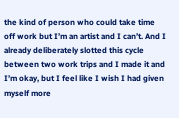the kind of person who could take time off work but I’m an artist and I can’t. And I already deliberately slotted this cycle between two work trips and I made it and I’m okay, but I feel like I wish I had given myself more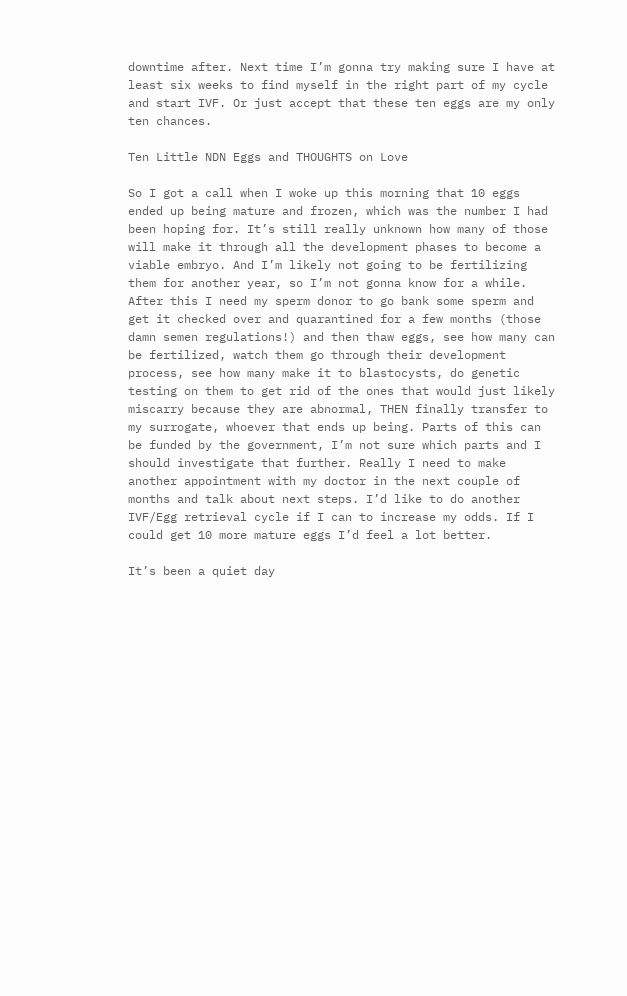downtime after. Next time I’m gonna try making sure I have at least six weeks to find myself in the right part of my cycle and start IVF. Or just accept that these ten eggs are my only ten chances.

Ten Little NDN Eggs and THOUGHTS on Love

So I got a call when I woke up this morning that 10 eggs ended up being mature and frozen, which was the number I had been hoping for. It’s still really unknown how many of those will make it through all the development phases to become a viable embryo. And I’m likely not going to be fertilizing them for another year, so I’m not gonna know for a while. After this I need my sperm donor to go bank some sperm and get it checked over and quarantined for a few months (those damn semen regulations!) and then thaw eggs, see how many can be fertilized, watch them go through their development process, see how many make it to blastocysts, do genetic testing on them to get rid of the ones that would just likely miscarry because they are abnormal, THEN finally transfer to my surrogate, whoever that ends up being. Parts of this can be funded by the government, I’m not sure which parts and I should investigate that further. Really I need to make another appointment with my doctor in the next couple of months and talk about next steps. I’d like to do another IVF/Egg retrieval cycle if I can to increase my odds. If I could get 10 more mature eggs I’d feel a lot better.

It’s been a quiet day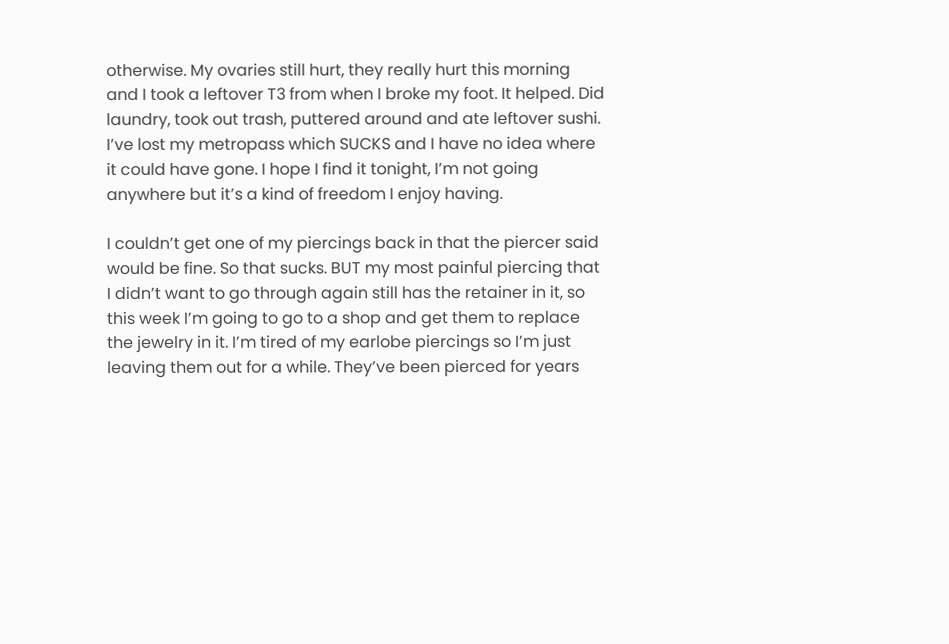otherwise. My ovaries still hurt, they really hurt this morning and I took a leftover T3 from when I broke my foot. It helped. Did laundry, took out trash, puttered around and ate leftover sushi. I’ve lost my metropass which SUCKS and I have no idea where it could have gone. I hope I find it tonight, I’m not going anywhere but it’s a kind of freedom I enjoy having.

I couldn’t get one of my piercings back in that the piercer said would be fine. So that sucks. BUT my most painful piercing that I didn’t want to go through again still has the retainer in it, so this week I’m going to go to a shop and get them to replace the jewelry in it. I’m tired of my earlobe piercings so I’m just leaving them out for a while. They’ve been pierced for years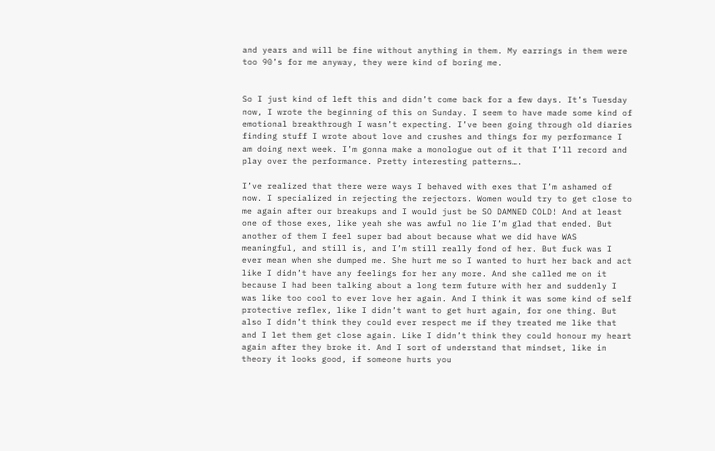and years and will be fine without anything in them. My earrings in them were too 90’s for me anyway, they were kind of boring me.


So I just kind of left this and didn’t come back for a few days. It’s Tuesday now, I wrote the beginning of this on Sunday. I seem to have made some kind of emotional breakthrough I wasn’t expecting. I’ve been going through old diaries finding stuff I wrote about love and crushes and things for my performance I am doing next week. I’m gonna make a monologue out of it that I’ll record and play over the performance. Pretty interesting patterns….

I’ve realized that there were ways I behaved with exes that I’m ashamed of now. I specialized in rejecting the rejectors. Women would try to get close to me again after our breakups and I would just be SO DAMNED COLD! And at least one of those exes, like yeah she was awful no lie I’m glad that ended. But another of them I feel super bad about because what we did have WAS meaningful, and still is, and I’m still really fond of her. But fuck was I ever mean when she dumped me. She hurt me so I wanted to hurt her back and act like I didn’t have any feelings for her any more. And she called me on it because I had been talking about a long term future with her and suddenly I was like too cool to ever love her again. And I think it was some kind of self protective reflex, like I didn’t want to get hurt again, for one thing. But also I didn’t think they could ever respect me if they treated me like that and I let them get close again. Like I didn’t think they could honour my heart again after they broke it. And I sort of understand that mindset, like in theory it looks good, if someone hurts you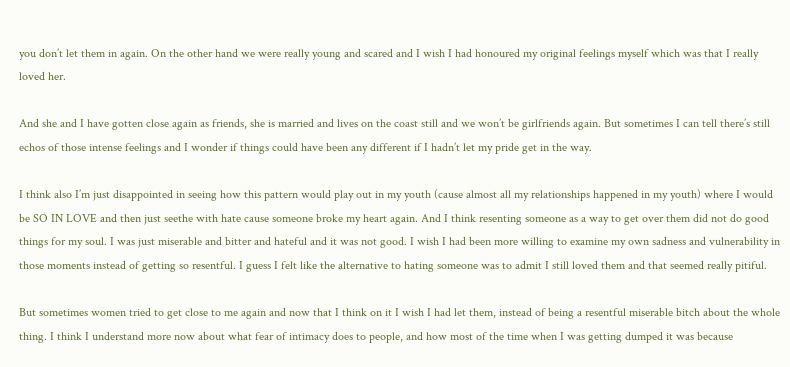you don’t let them in again. On the other hand we were really young and scared and I wish I had honoured my original feelings myself which was that I really loved her.

And she and I have gotten close again as friends, she is married and lives on the coast still and we won’t be girlfriends again. But sometimes I can tell there’s still echos of those intense feelings and I wonder if things could have been any different if I hadn’t let my pride get in the way.

I think also I’m just disappointed in seeing how this pattern would play out in my youth (cause almost all my relationships happened in my youth) where I would be SO IN LOVE and then just seethe with hate cause someone broke my heart again. And I think resenting someone as a way to get over them did not do good things for my soul. I was just miserable and bitter and hateful and it was not good. I wish I had been more willing to examine my own sadness and vulnerability in those moments instead of getting so resentful. I guess I felt like the alternative to hating someone was to admit I still loved them and that seemed really pitiful.

But sometimes women tried to get close to me again and now that I think on it I wish I had let them, instead of being a resentful miserable bitch about the whole thing. I think I understand more now about what fear of intimacy does to people, and how most of the time when I was getting dumped it was because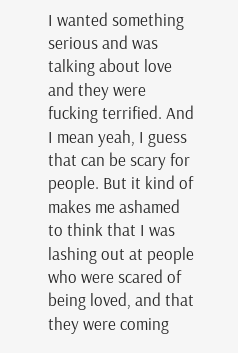I wanted something serious and was talking about love and they were fucking terrified. And I mean yeah, I guess that can be scary for people. But it kind of makes me ashamed to think that I was lashing out at people who were scared of being loved, and that they were coming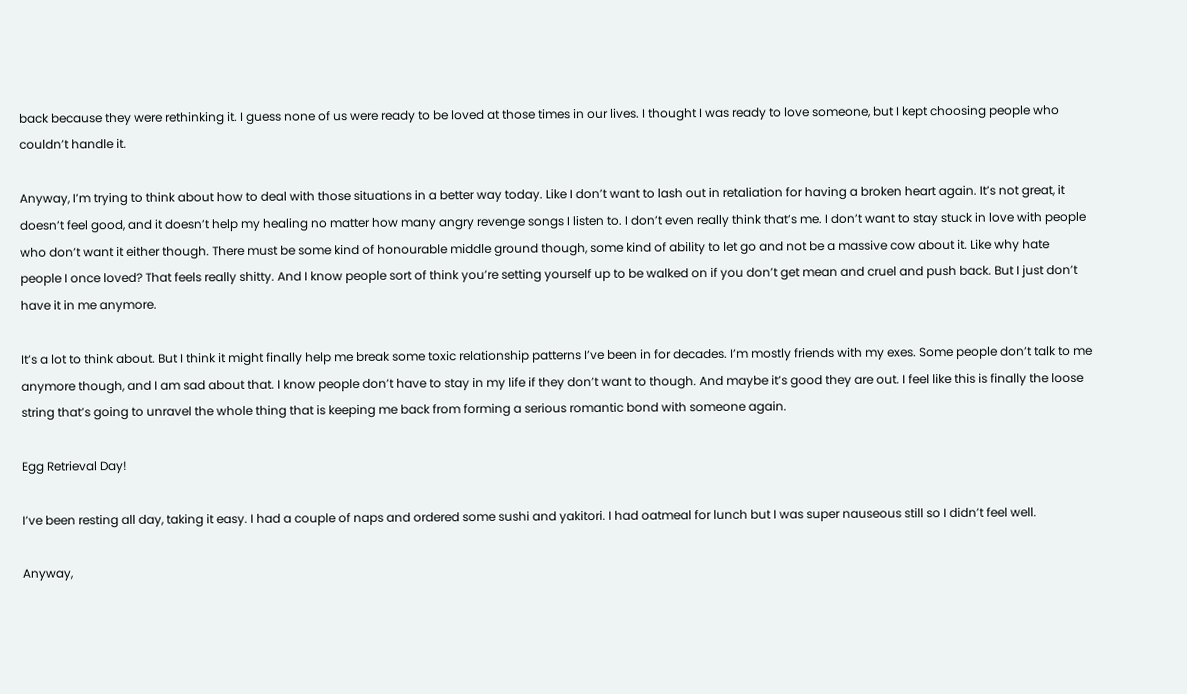back because they were rethinking it. I guess none of us were ready to be loved at those times in our lives. I thought I was ready to love someone, but I kept choosing people who couldn’t handle it.

Anyway, I’m trying to think about how to deal with those situations in a better way today. Like I don’t want to lash out in retaliation for having a broken heart again. It’s not great, it doesn’t feel good, and it doesn’t help my healing no matter how many angry revenge songs I listen to. I don’t even really think that’s me. I don’t want to stay stuck in love with people who don’t want it either though. There must be some kind of honourable middle ground though, some kind of ability to let go and not be a massive cow about it. Like why hate people I once loved? That feels really shitty. And I know people sort of think you’re setting yourself up to be walked on if you don’t get mean and cruel and push back. But I just don’t have it in me anymore.

It’s a lot to think about. But I think it might finally help me break some toxic relationship patterns I’ve been in for decades. I’m mostly friends with my exes. Some people don’t talk to me anymore though, and I am sad about that. I know people don’t have to stay in my life if they don’t want to though. And maybe it’s good they are out. I feel like this is finally the loose string that’s going to unravel the whole thing that is keeping me back from forming a serious romantic bond with someone again.

Egg Retrieval Day!

I’ve been resting all day, taking it easy. I had a couple of naps and ordered some sushi and yakitori. I had oatmeal for lunch but I was super nauseous still so I didn’t feel well.

Anyway,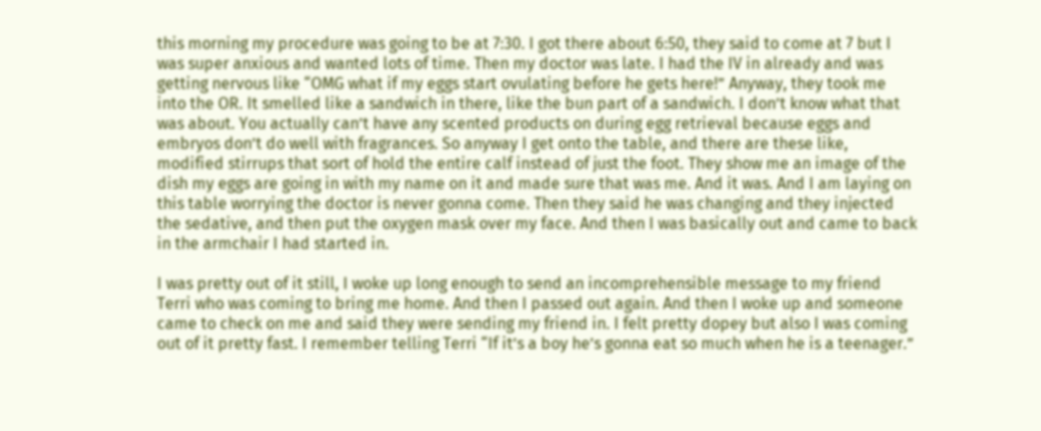this morning my procedure was going to be at 7:30. I got there about 6:50, they said to come at 7 but I was super anxious and wanted lots of time. Then my doctor was late. I had the IV in already and was getting nervous like “OMG what if my eggs start ovulating before he gets here!” Anyway, they took me into the OR. It smelled like a sandwich in there, like the bun part of a sandwich. I don’t know what that was about. You actually can’t have any scented products on during egg retrieval because eggs and embryos don’t do well with fragrances. So anyway I get onto the table, and there are these like, modified stirrups that sort of hold the entire calf instead of just the foot. They show me an image of the dish my eggs are going in with my name on it and made sure that was me. And it was. And I am laying on this table worrying the doctor is never gonna come. Then they said he was changing and they injected the sedative, and then put the oxygen mask over my face. And then I was basically out and came to back in the armchair I had started in.

I was pretty out of it still, I woke up long enough to send an incomprehensible message to my friend Terri who was coming to bring me home. And then I passed out again. And then I woke up and someone came to check on me and said they were sending my friend in. I felt pretty dopey but also I was coming out of it pretty fast. I remember telling Terri “If it’s a boy he’s gonna eat so much when he is a teenager.”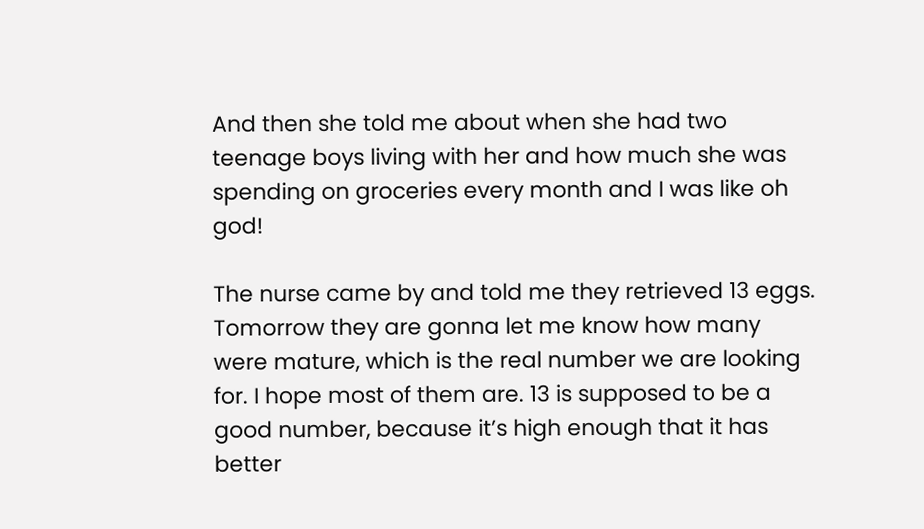And then she told me about when she had two teenage boys living with her and how much she was spending on groceries every month and I was like oh god!

The nurse came by and told me they retrieved 13 eggs. Tomorrow they are gonna let me know how many were mature, which is the real number we are looking for. I hope most of them are. 13 is supposed to be a good number, because it’s high enough that it has better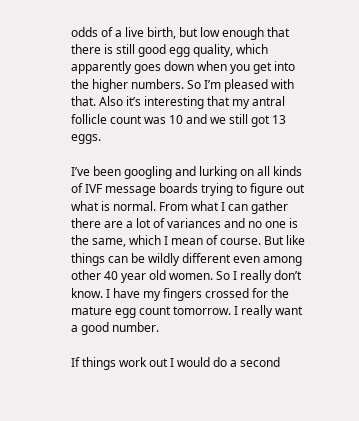odds of a live birth, but low enough that there is still good egg quality, which apparently goes down when you get into the higher numbers. So I’m pleased with that. Also it’s interesting that my antral follicle count was 10 and we still got 13 eggs.

I’ve been googling and lurking on all kinds of IVF message boards trying to figure out what is normal. From what I can gather there are a lot of variances and no one is the same, which I mean of course. But like things can be wildly different even among other 40 year old women. So I really don’t know. I have my fingers crossed for the mature egg count tomorrow. I really want a good number.

If things work out I would do a second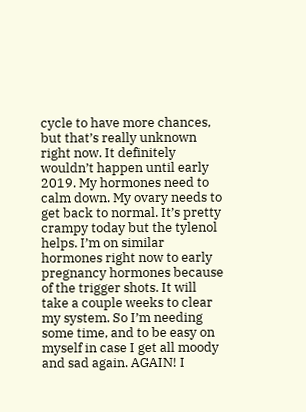cycle to have more chances, but that’s really unknown right now. It definitely wouldn’t happen until early 2019. My hormones need to calm down. My ovary needs to get back to normal. It’s pretty crampy today but the tylenol helps. I’m on similar hormones right now to early pregnancy hormones because of the trigger shots. It will take a couple weeks to clear my system. So I’m needing some time, and to be easy on myself in case I get all moody and sad again. AGAIN! I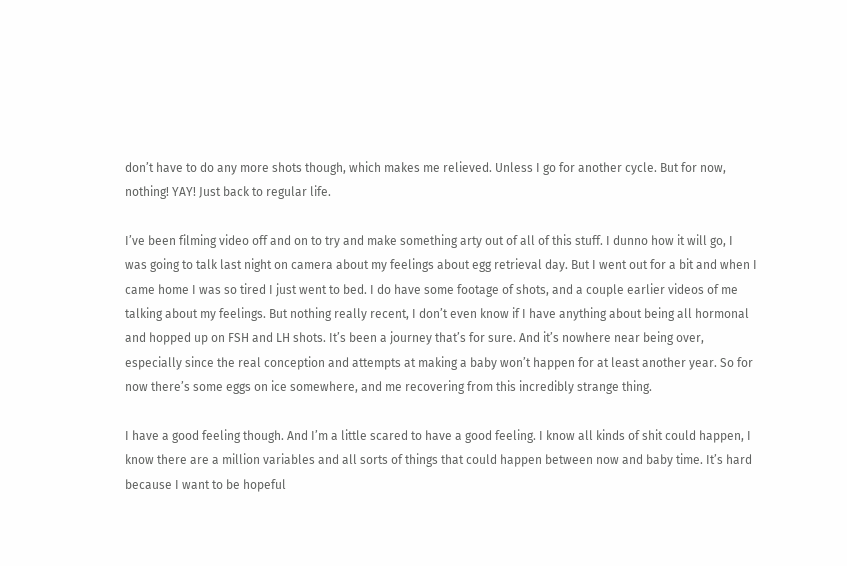don’t have to do any more shots though, which makes me relieved. Unless I go for another cycle. But for now, nothing! YAY! Just back to regular life.

I’ve been filming video off and on to try and make something arty out of all of this stuff. I dunno how it will go, I was going to talk last night on camera about my feelings about egg retrieval day. But I went out for a bit and when I came home I was so tired I just went to bed. I do have some footage of shots, and a couple earlier videos of me talking about my feelings. But nothing really recent, I don’t even know if I have anything about being all hormonal and hopped up on FSH and LH shots. It’s been a journey that’s for sure. And it’s nowhere near being over, especially since the real conception and attempts at making a baby won’t happen for at least another year. So for now there’s some eggs on ice somewhere, and me recovering from this incredibly strange thing.

I have a good feeling though. And I’m a little scared to have a good feeling. I know all kinds of shit could happen, I know there are a million variables and all sorts of things that could happen between now and baby time. It’s hard because I want to be hopeful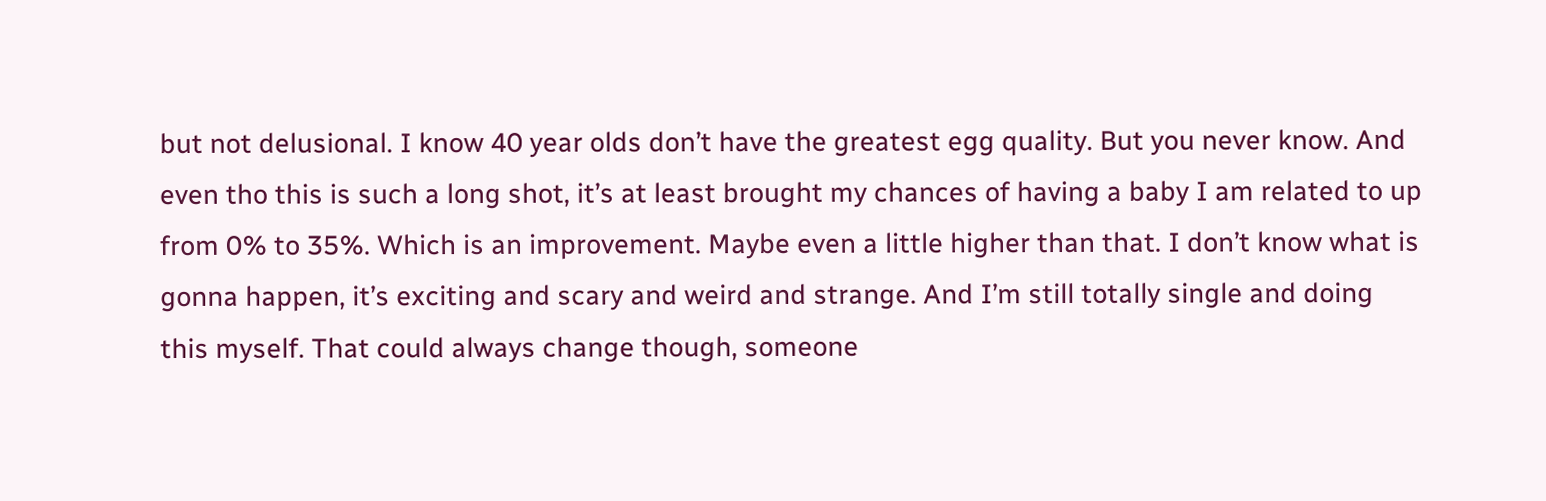but not delusional. I know 40 year olds don’t have the greatest egg quality. But you never know. And even tho this is such a long shot, it’s at least brought my chances of having a baby I am related to up from 0% to 35%. Which is an improvement. Maybe even a little higher than that. I don’t know what is gonna happen, it’s exciting and scary and weird and strange. And I’m still totally single and doing this myself. That could always change though, someone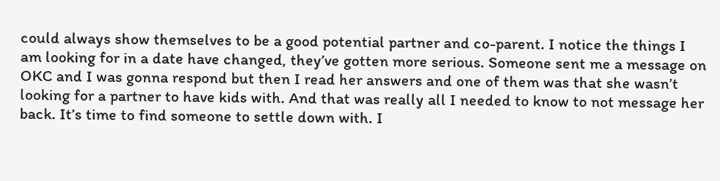could always show themselves to be a good potential partner and co-parent. I notice the things I am looking for in a date have changed, they’ve gotten more serious. Someone sent me a message on OKC and I was gonna respond but then I read her answers and one of them was that she wasn’t looking for a partner to have kids with. And that was really all I needed to know to not message her back. It’s time to find someone to settle down with. I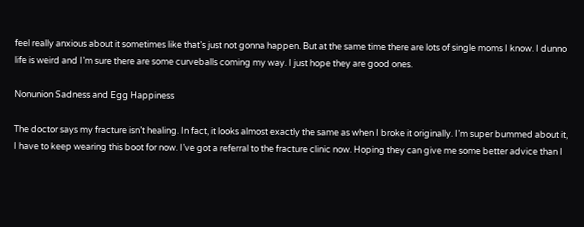feel really anxious about it sometimes like that’s just not gonna happen. But at the same time there are lots of single moms I know. I dunno life is weird and I’m sure there are some curveballs coming my way. I just hope they are good ones.

Nonunion Sadness and Egg Happiness

The doctor says my fracture isn’t healing. In fact, it looks almost exactly the same as when I broke it originally. I’m super bummed about it, I have to keep wearing this boot for now. I’ve got a referral to the fracture clinic now. Hoping they can give me some better advice than I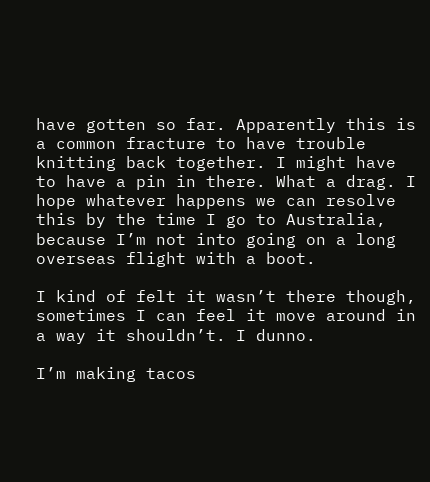have gotten so far. Apparently this is a common fracture to have trouble knitting back together. I might have to have a pin in there. What a drag. I hope whatever happens we can resolve this by the time I go to Australia, because I’m not into going on a long overseas flight with a boot.

I kind of felt it wasn’t there though, sometimes I can feel it move around in a way it shouldn’t. I dunno.

I’m making tacos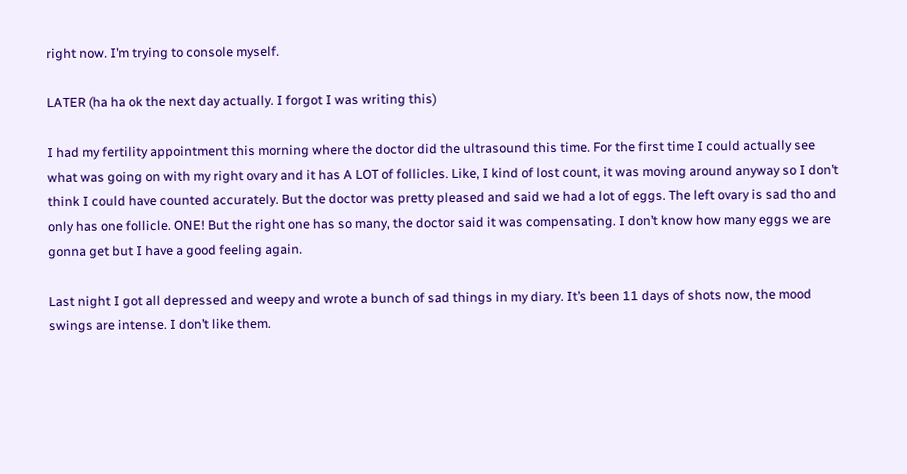right now. I’m trying to console myself.

LATER (ha ha ok the next day actually. I forgot I was writing this)

I had my fertility appointment this morning where the doctor did the ultrasound this time. For the first time I could actually see what was going on with my right ovary and it has A LOT of follicles. Like, I kind of lost count, it was moving around anyway so I don’t think I could have counted accurately. But the doctor was pretty pleased and said we had a lot of eggs. The left ovary is sad tho and only has one follicle. ONE! But the right one has so many, the doctor said it was compensating. I don’t know how many eggs we are gonna get but I have a good feeling again.

Last night I got all depressed and weepy and wrote a bunch of sad things in my diary. It’s been 11 days of shots now, the mood swings are intense. I don’t like them.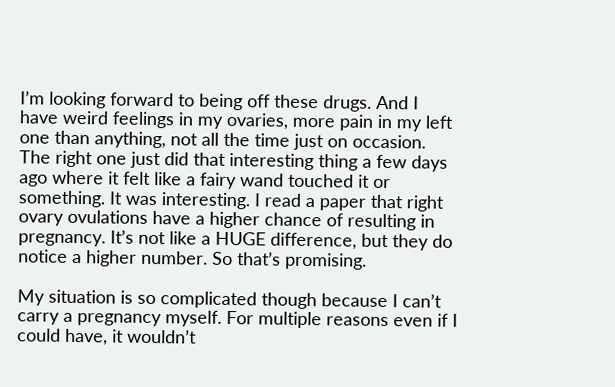I’m looking forward to being off these drugs. And I have weird feelings in my ovaries, more pain in my left one than anything, not all the time just on occasion. The right one just did that interesting thing a few days ago where it felt like a fairy wand touched it or something. It was interesting. I read a paper that right ovary ovulations have a higher chance of resulting in pregnancy. It’s not like a HUGE difference, but they do notice a higher number. So that’s promising.

My situation is so complicated though because I can’t carry a pregnancy myself. For multiple reasons even if I could have, it wouldn’t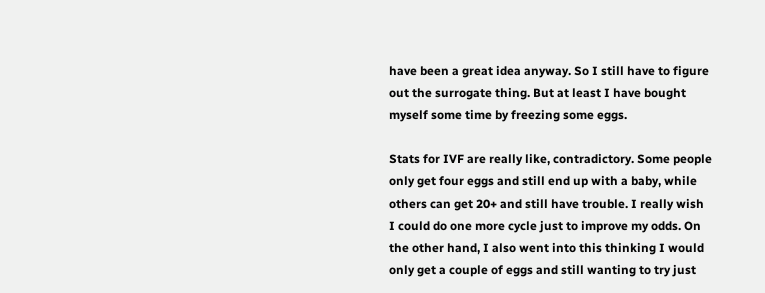have been a great idea anyway. So I still have to figure out the surrogate thing. But at least I have bought myself some time by freezing some eggs.

Stats for IVF are really like, contradictory. Some people only get four eggs and still end up with a baby, while others can get 20+ and still have trouble. I really wish I could do one more cycle just to improve my odds. On the other hand, I also went into this thinking I would only get a couple of eggs and still wanting to try just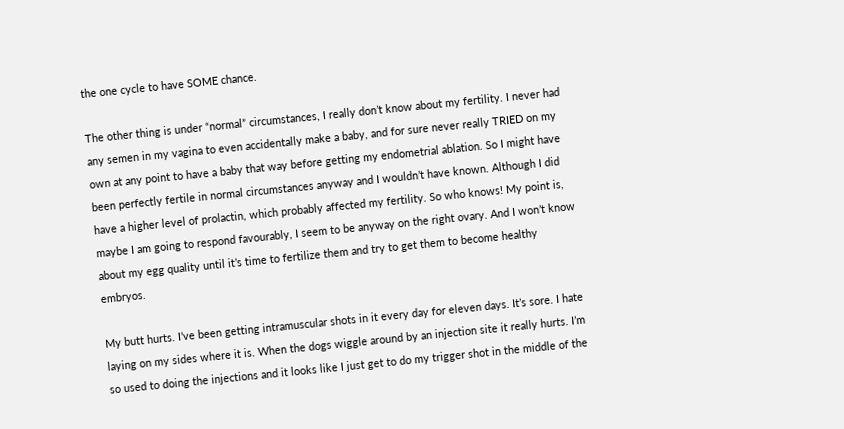the one cycle to have SOME chance.

The other thing is under “normal” circumstances, I really don’t know about my fertility. I never had any semen in my vagina to even accidentally make a baby, and for sure never really TRIED on my own at any point to have a baby that way before getting my endometrial ablation. So I might have been perfectly fertile in normal circumstances anyway and I wouldn’t have known. Although I did have a higher level of prolactin, which probably affected my fertility. So who knows! My point is, maybe I am going to respond favourably, I seem to be anyway on the right ovary. And I won’t know about my egg quality until it’s time to fertilize them and try to get them to become healthy embryos.

My butt hurts. I’ve been getting intramuscular shots in it every day for eleven days. It’s sore. I hate laying on my sides where it is. When the dogs wiggle around by an injection site it really hurts. I’m so used to doing the injections and it looks like I just get to do my trigger shot in the middle of the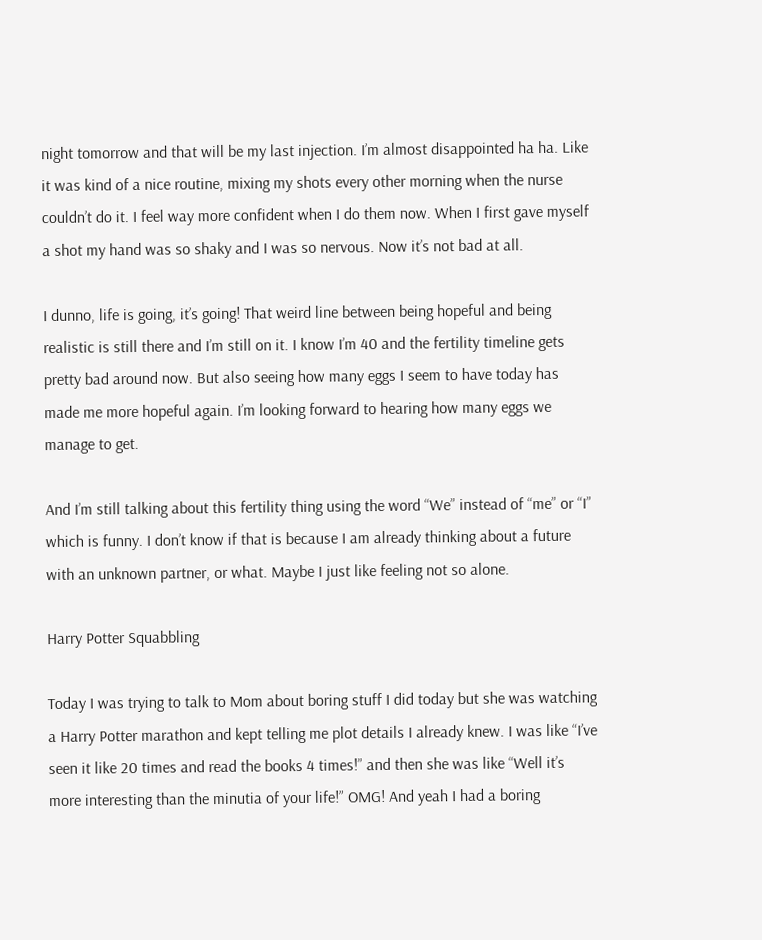night tomorrow and that will be my last injection. I’m almost disappointed ha ha. Like it was kind of a nice routine, mixing my shots every other morning when the nurse couldn’t do it. I feel way more confident when I do them now. When I first gave myself a shot my hand was so shaky and I was so nervous. Now it’s not bad at all.

I dunno, life is going, it’s going! That weird line between being hopeful and being realistic is still there and I’m still on it. I know I’m 40 and the fertility timeline gets pretty bad around now. But also seeing how many eggs I seem to have today has made me more hopeful again. I’m looking forward to hearing how many eggs we manage to get.

And I’m still talking about this fertility thing using the word “We” instead of “me” or “I” which is funny. I don’t know if that is because I am already thinking about a future with an unknown partner, or what. Maybe I just like feeling not so alone.

Harry Potter Squabbling

Today I was trying to talk to Mom about boring stuff I did today but she was watching a Harry Potter marathon and kept telling me plot details I already knew. I was like “I’ve seen it like 20 times and read the books 4 times!” and then she was like “Well it’s more interesting than the minutia of your life!” OMG! And yeah I had a boring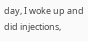day, I woke up and did injections,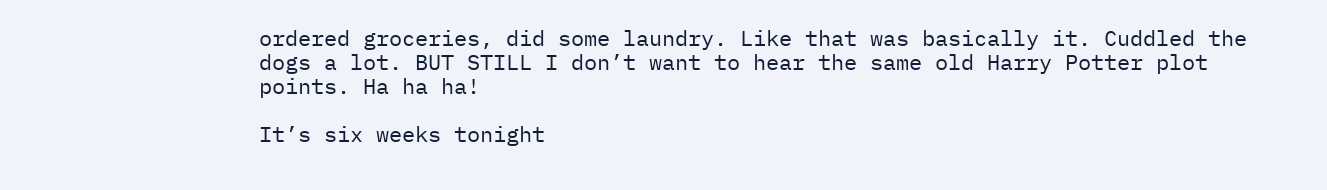ordered groceries, did some laundry. Like that was basically it. Cuddled the dogs a lot. BUT STILL I don’t want to hear the same old Harry Potter plot points. Ha ha ha!

It’s six weeks tonight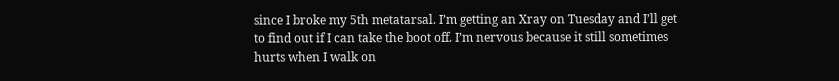since I broke my 5th metatarsal. I’m getting an Xray on Tuesday and I’ll get to find out if I can take the boot off. I’m nervous because it still sometimes hurts when I walk on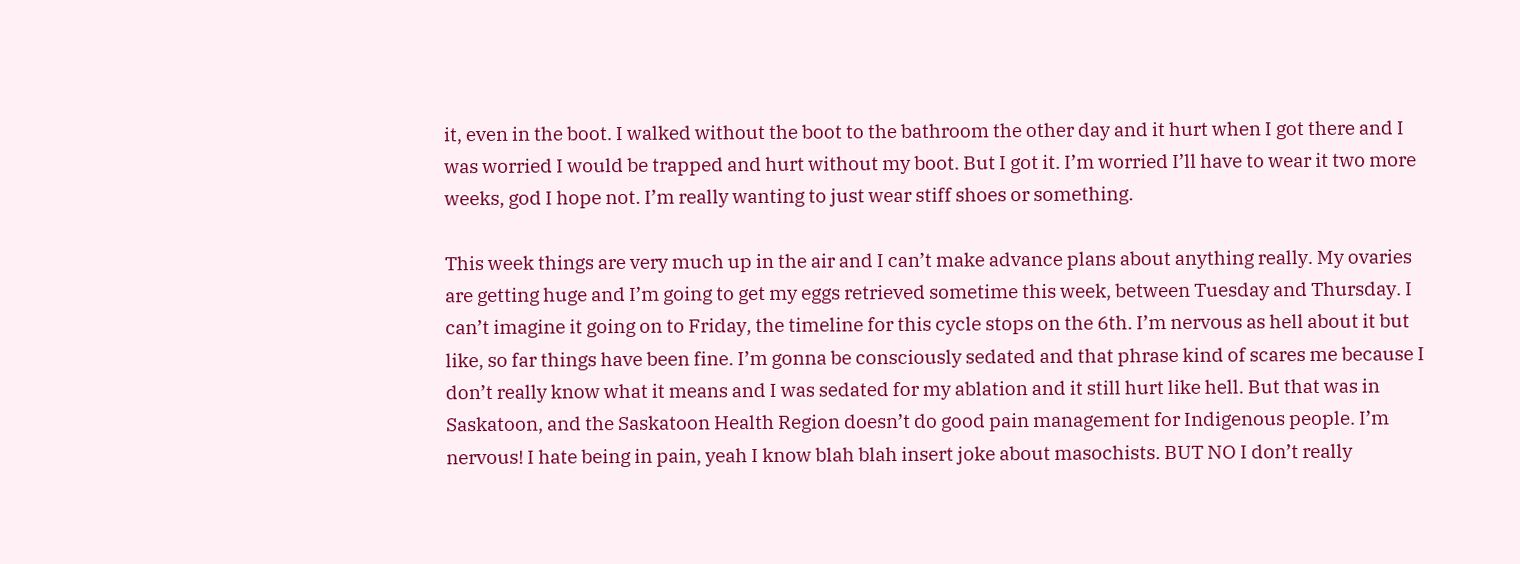it, even in the boot. I walked without the boot to the bathroom the other day and it hurt when I got there and I was worried I would be trapped and hurt without my boot. But I got it. I’m worried I’ll have to wear it two more weeks, god I hope not. I’m really wanting to just wear stiff shoes or something.

This week things are very much up in the air and I can’t make advance plans about anything really. My ovaries are getting huge and I’m going to get my eggs retrieved sometime this week, between Tuesday and Thursday. I can’t imagine it going on to Friday, the timeline for this cycle stops on the 6th. I’m nervous as hell about it but like, so far things have been fine. I’m gonna be consciously sedated and that phrase kind of scares me because I don’t really know what it means and I was sedated for my ablation and it still hurt like hell. But that was in Saskatoon, and the Saskatoon Health Region doesn’t do good pain management for Indigenous people. I’m nervous! I hate being in pain, yeah I know blah blah insert joke about masochists. BUT NO I don’t really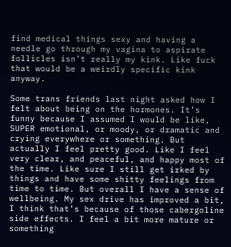find medical things sexy and having a needle go through my vagina to aspirate follicles isn’t really my kink. Like fuck that would be a weirdly specific kink anyway.

Some trans friends last night asked how I felt about being on the hormones. It’s funny because I assumed I would be like, SUPER emotional, or moody, or dramatic and crying everywhere or something. But actually I feel pretty good. Like I feel very clear, and peaceful, and happy most of the time. Like sure I still get irked by things and have some shitty feelings from time to time. But overall I have a sense of wellbeing. My sex drive has improved a bit, I think that’s because of those cabergoline side effects. I feel a bit more mature or something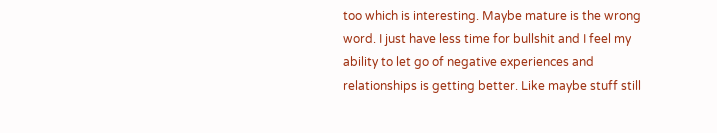too which is interesting. Maybe mature is the wrong word. I just have less time for bullshit and I feel my ability to let go of negative experiences and relationships is getting better. Like maybe stuff still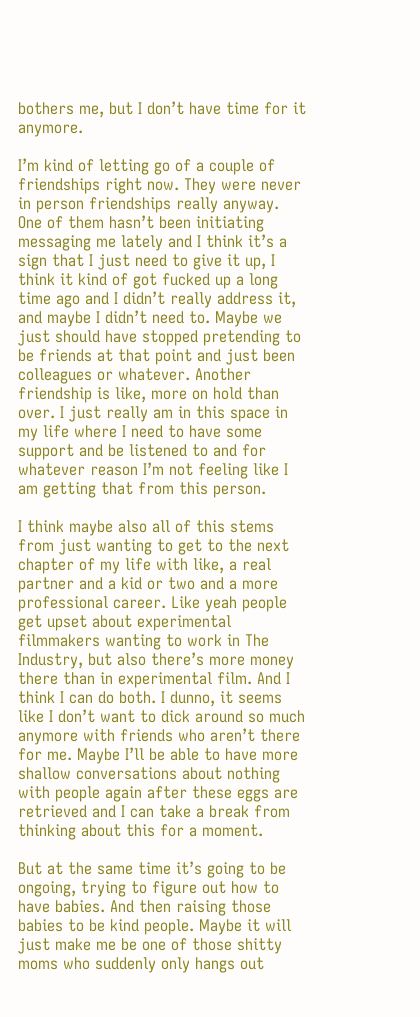bothers me, but I don’t have time for it anymore.

I’m kind of letting go of a couple of friendships right now. They were never in person friendships really anyway. One of them hasn’t been initiating messaging me lately and I think it’s a sign that I just need to give it up, I think it kind of got fucked up a long time ago and I didn’t really address it, and maybe I didn’t need to. Maybe we just should have stopped pretending to be friends at that point and just been colleagues or whatever. Another friendship is like, more on hold than over. I just really am in this space in my life where I need to have some support and be listened to and for whatever reason I’m not feeling like I am getting that from this person.

I think maybe also all of this stems from just wanting to get to the next chapter of my life with like, a real partner and a kid or two and a more professional career. Like yeah people get upset about experimental filmmakers wanting to work in The Industry, but also there’s more money there than in experimental film. And I think I can do both. I dunno, it seems like I don’t want to dick around so much anymore with friends who aren’t there for me. Maybe I’ll be able to have more shallow conversations about nothing with people again after these eggs are retrieved and I can take a break from thinking about this for a moment.

But at the same time it’s going to be ongoing, trying to figure out how to have babies. And then raising those babies to be kind people. Maybe it will just make me be one of those shitty moms who suddenly only hangs out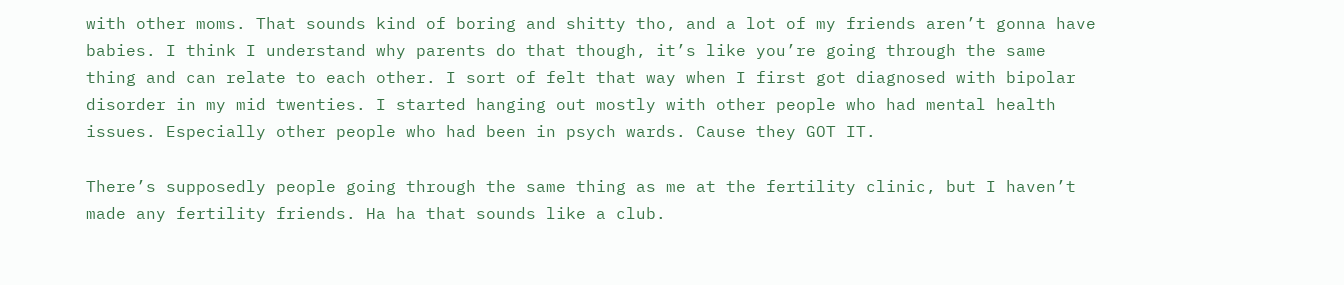with other moms. That sounds kind of boring and shitty tho, and a lot of my friends aren’t gonna have babies. I think I understand why parents do that though, it’s like you’re going through the same thing and can relate to each other. I sort of felt that way when I first got diagnosed with bipolar disorder in my mid twenties. I started hanging out mostly with other people who had mental health issues. Especially other people who had been in psych wards. Cause they GOT IT.

There’s supposedly people going through the same thing as me at the fertility clinic, but I haven’t made any fertility friends. Ha ha that sounds like a club.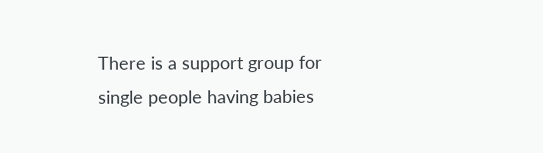There is a support group for single people having babies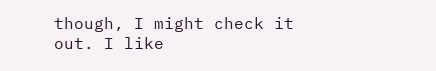though, I might check it out. I like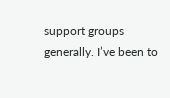support groups generally. I’ve been to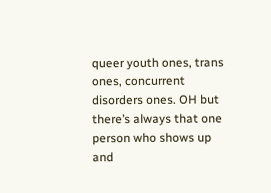queer youth ones, trans ones, concurrent disorders ones. OH but there’s always that one person who shows up and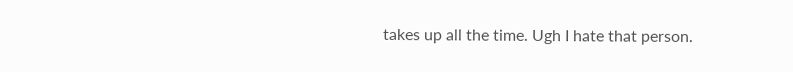takes up all the time. Ugh I hate that person.